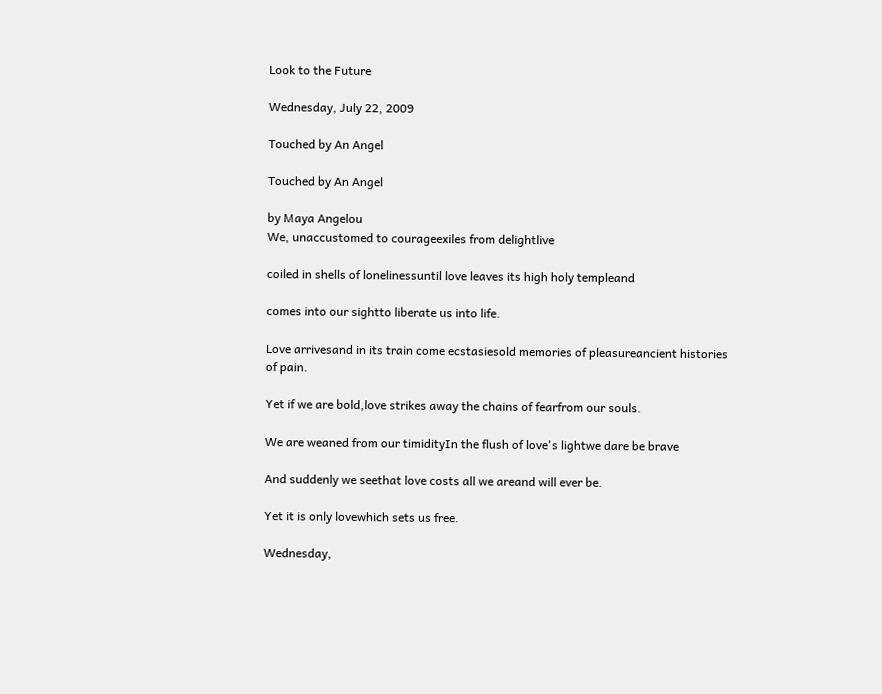Look to the Future

Wednesday, July 22, 2009

Touched by An Angel

Touched by An Angel

by Maya Angelou
We, unaccustomed to courageexiles from delightlive

coiled in shells of lonelinessuntil love leaves its high holy templeand

comes into our sightto liberate us into life.

Love arrivesand in its train come ecstasiesold memories of pleasureancient histories of pain.

Yet if we are bold,love strikes away the chains of fearfrom our souls.

We are weaned from our timidityIn the flush of love's lightwe dare be brave

And suddenly we seethat love costs all we areand will ever be.

Yet it is only lovewhich sets us free.

Wednesday,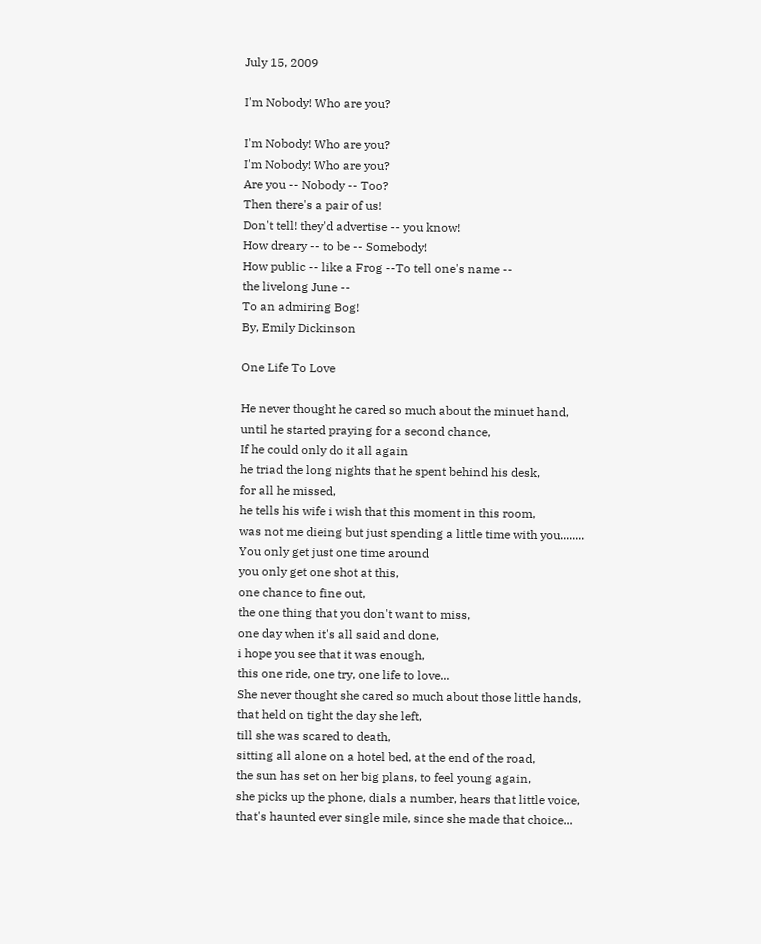July 15, 2009

I'm Nobody! Who are you?

I'm Nobody! Who are you?
I'm Nobody! Who are you?
Are you -- Nobody -- Too?
Then there's a pair of us!
Don't tell! they'd advertise -- you know!
How dreary -- to be -- Somebody!
How public -- like a Frog --To tell one's name --
the livelong June --
To an admiring Bog!
By, Emily Dickinson

One Life To Love

He never thought he cared so much about the minuet hand,
until he started praying for a second chance,
If he could only do it all again
he triad the long nights that he spent behind his desk,
for all he missed,
he tells his wife i wish that this moment in this room,
was not me dieing but just spending a little time with you........
You only get just one time around
you only get one shot at this,
one chance to fine out,
the one thing that you don't want to miss,
one day when it's all said and done,
i hope you see that it was enough,
this one ride, one try, one life to love...
She never thought she cared so much about those little hands,
that held on tight the day she left,
till she was scared to death,
sitting all alone on a hotel bed, at the end of the road,
the sun has set on her big plans, to feel young again,
she picks up the phone, dials a number, hears that little voice,
that's haunted ever single mile, since she made that choice...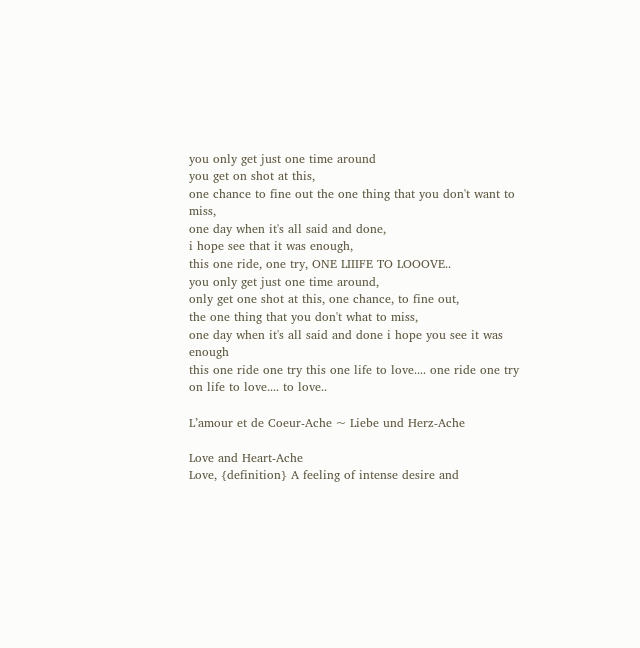you only get just one time around
you get on shot at this,
one chance to fine out the one thing that you don't want to miss,
one day when it's all said and done,
i hope see that it was enough,
this one ride, one try, ONE LIIIFE TO LOOOVE..
you only get just one time around,
only get one shot at this, one chance, to fine out,
the one thing that you don't what to miss,
one day when it's all said and done i hope you see it was enough
this one ride one try this one life to love.... one ride one try on life to love.... to love..

L’amour et de Coeur-Ache ~ Liebe und Herz-Ache

Love and Heart-Ache
Love, {definition} A feeling of intense desire and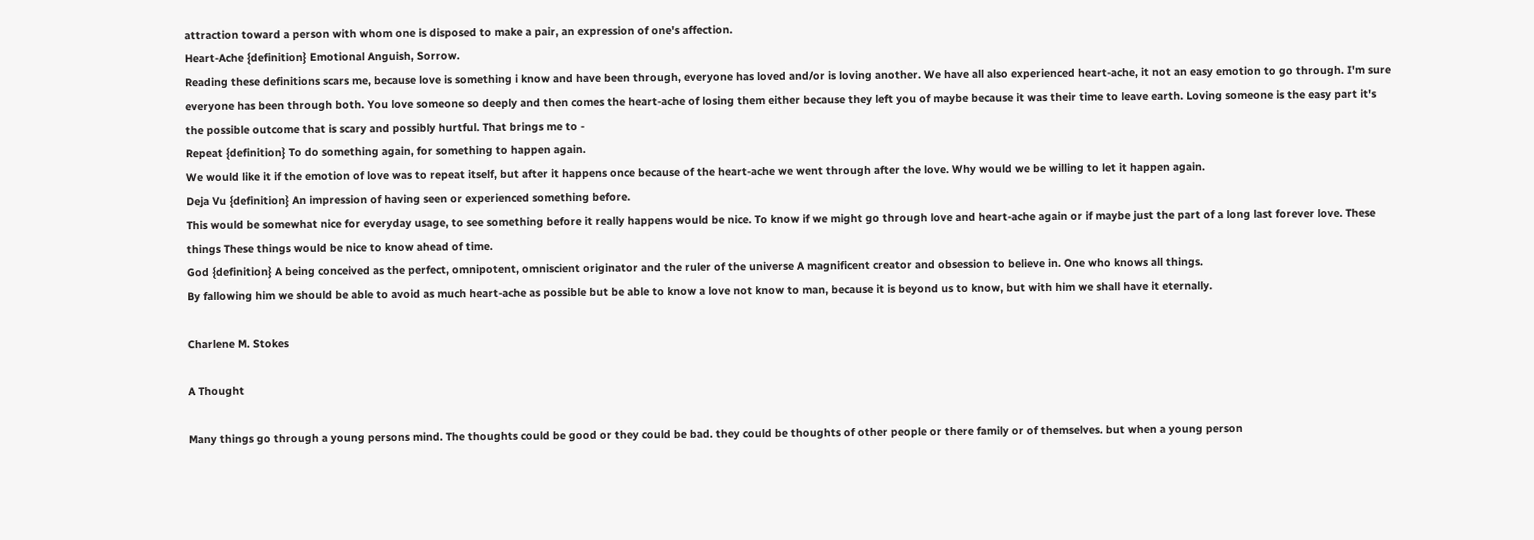attraction toward a person with whom one is disposed to make a pair, an expression of one's affection.
Heart-Ache {definition} Emotional Anguish, Sorrow.
Reading these definitions scars me, because love is something i know and have been through, everyone has loved and/or is loving another. We have all also experienced heart-ache, it not an easy emotion to go through. I'm sure everyone has been through both. You love someone so deeply and then comes the heart-ache of losing them either because they left you of maybe because it was their time to leave earth. Loving someone is the easy part it's the possible outcome that is scary and possibly hurtful. That brings me to -
Repeat {definition} To do something again, for something to happen again.
We would like it if the emotion of love was to repeat itself, but after it happens once because of the heart-ache we went through after the love. Why would we be willing to let it happen again.
Deja Vu {definition} An impression of having seen or experienced something before.
This would be somewhat nice for everyday usage, to see something before it really happens would be nice. To know if we might go through love and heart-ache again or if maybe just the part of a long last forever love. These things These things would be nice to know ahead of time.
God {definition} A being conceived as the perfect, omnipotent, omniscient originator and the ruler of the universe A magnificent creator and obsession to believe in. One who knows all things.
By fallowing him we should be able to avoid as much heart-ache as possible but be able to know a love not know to man, because it is beyond us to know, but with him we shall have it eternally.

Charlene M. Stokes

A Thought

Many things go through a young persons mind. The thoughts could be good or they could be bad. they could be thoughts of other people or there family or of themselves. but when a young person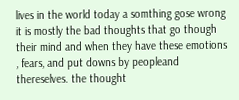lives in the world today a somthing gose wrong it is mostly the bad thoughts that go though their mind and when they have these emotions , fears, and put downs by peopleand thereselves. the thought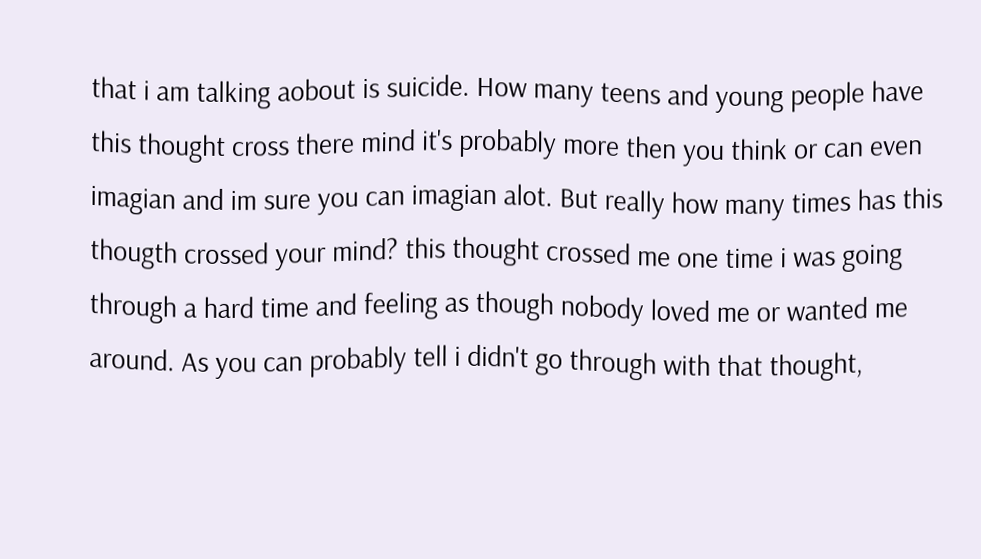that i am talking aobout is suicide. How many teens and young people have this thought cross there mind it's probably more then you think or can even imagian and im sure you can imagian alot. But really how many times has this thougth crossed your mind? this thought crossed me one time i was going through a hard time and feeling as though nobody loved me or wanted me around. As you can probably tell i didn't go through with that thought,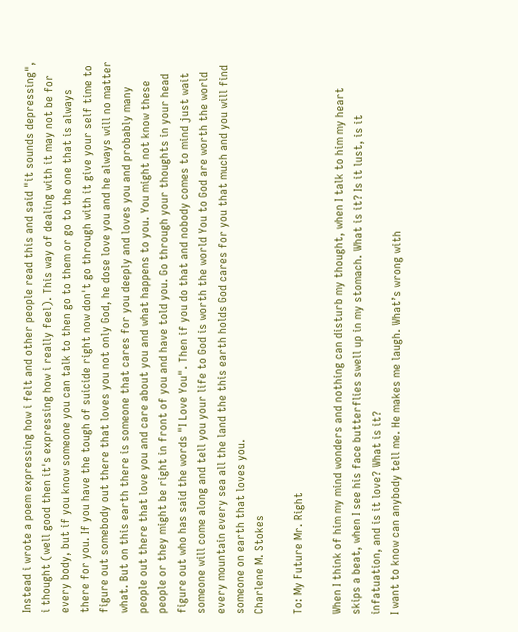Instead i wrote a poem expressing how i felt and other people read this and said "it sounds depressing", i thought (well good then it's expressing how i really feel). This way of dealing with it may not be for every body, but if you know someone you can talk to then go to them or go to the one that is always there for you. If you have the tough of suicide right now don't go through with it give your self time to figure out somebody out there that loves you not only God, he dose love you and he always will no matter what. But on this earth there is someone that cares for you deeply and loves you and probably many people out there that love you and care about you and what happens to you. You might not know these people or they might be right in front of you and have told you. Go through your thoughts in your head figure out who has said the words "I Love You". Then if you do that and nobody comes to mind just wait someone will come along and tell you your life to God is worth the world You to God are worth the world every mountain every sea all the land the this earth holds God cares for you that much and you will find someone on earth that loves you.
Charlene M. Stokes

To: My Future Mr. Right

When I think of him my mind wonders and nothing can disturb my thought, when I talk to him my heart skips a beat, when I see his face butterflies swell up in my stomach. What is it? Is it lust, is it infatuation, and is it love? What is it?
I want to know can anybody tell me. He makes me laugh. What’s wrong with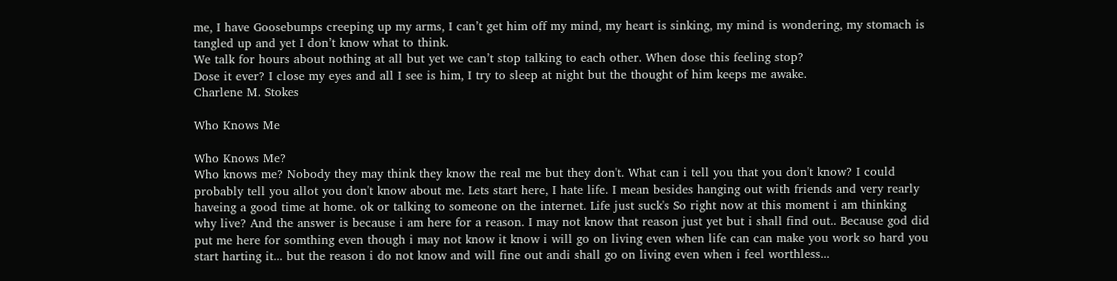me, I have Goosebumps creeping up my arms, I can’t get him off my mind, my heart is sinking, my mind is wondering, my stomach is tangled up and yet I don’t know what to think.
We talk for hours about nothing at all but yet we can’t stop talking to each other. When dose this feeling stop?
Dose it ever? I close my eyes and all I see is him, I try to sleep at night but the thought of him keeps me awake.
Charlene M. Stokes

Who Knows Me

Who Knows Me?
Who knows me? Nobody they may think they know the real me but they don't. What can i tell you that you don't know? I could probably tell you allot you don't know about me. Lets start here, I hate life. I mean besides hanging out with friends and very rearly haveing a good time at home. ok or talking to someone on the internet. Life just suck's So right now at this moment i am thinking why live? And the answer is because i am here for a reason. I may not know that reason just yet but i shall find out.. Because god did put me here for somthing even though i may not know it know i will go on living even when life can can make you work so hard you start harting it... but the reason i do not know and will fine out andi shall go on living even when i feel worthless...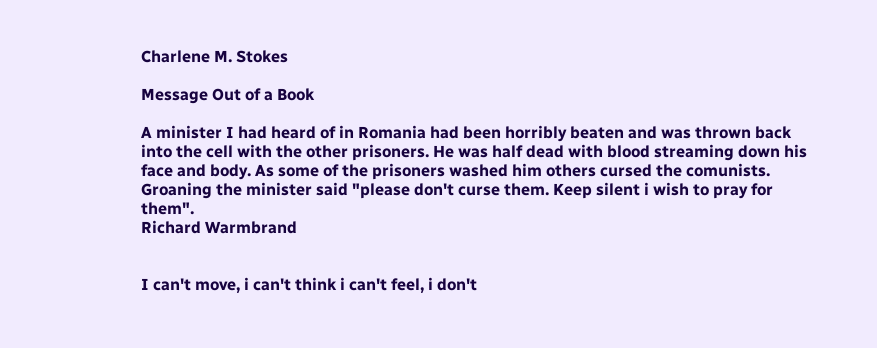Charlene M. Stokes

Message Out of a Book

A minister I had heard of in Romania had been horribly beaten and was thrown back into the cell with the other prisoners. He was half dead with blood streaming down his face and body. As some of the prisoners washed him others cursed the comunists. Groaning the minister said "please don't curse them. Keep silent i wish to pray for them".
Richard Warmbrand


I can't move, i can't think i can't feel, i don't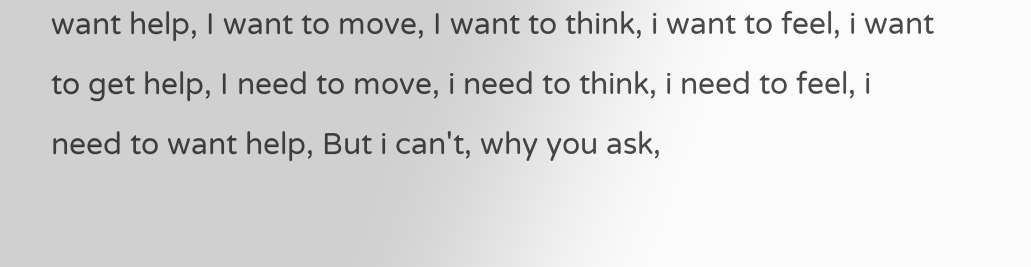want help, I want to move, I want to think, i want to feel, i want to get help, I need to move, i need to think, i need to feel, i need to want help, But i can't, why you ask,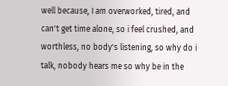well because, I am overworked, tired, and can't get time alone, so i feel crushed, and worthless, no body's listening, so why do i talk, nobody hears me so why be in the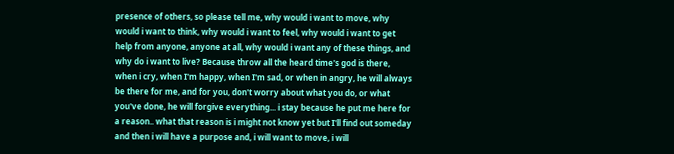presence of others, so please tell me, why would i want to move, why would i want to think, why would i want to feel, why would i want to get help from anyone, anyone at all, why would i want any of these things, and why do i want to live? Because throw all the heard time's god is there, when i cry, when I'm happy, when I'm sad, or when in angry, he will always be there for me, and for you, don't worry about what you do, or what you've done, he will forgive everything... i stay because he put me here for a reason.. what that reason is i might not know yet but I'll find out someday and then i will have a purpose and, i will want to move, i will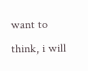want to think, i will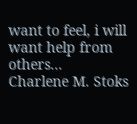want to feel, i will want help from others...
Charlene M. Stoks